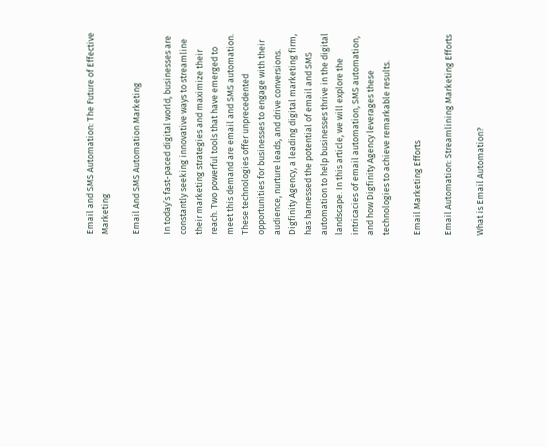Email and SMS Automation: The Future of Effective Marketing

Email And SMS Automation Marketing

In today’s fast-paced digital world, businesses are constantly seeking innovative ways to streamline their marketing strategies and maximize their reach. Two powerful tools that have emerged to meet this demand are email and SMS automation. These technologies offer unprecedented opportunities for businesses to engage with their audience, nurture leads, and drive conversions. Digfinity Agency, a leading digital marketing firm, has harnessed the potential of email and SMS automation to help businesses thrive in the digital landscape. In this article, we will explore the intricacies of email automation, SMS automation, and how Digfinity Agency leverages these technologies to achieve remarkable results.

Email Marketing Efforts

Email Automation: Streamlining Marketing Efforts

What is Email Automation?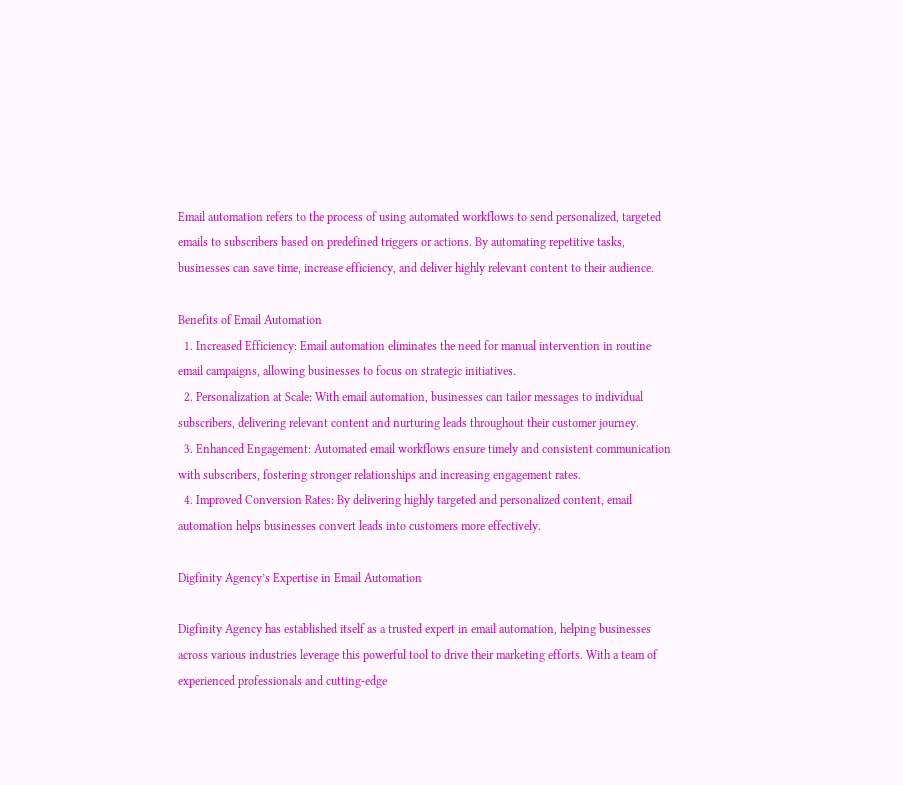Email automation refers to the process of using automated workflows to send personalized, targeted emails to subscribers based on predefined triggers or actions. By automating repetitive tasks, businesses can save time, increase efficiency, and deliver highly relevant content to their audience.

Benefits of Email Automation
  1. Increased Efficiency: Email automation eliminates the need for manual intervention in routine email campaigns, allowing businesses to focus on strategic initiatives.
  2. Personalization at Scale: With email automation, businesses can tailor messages to individual subscribers, delivering relevant content and nurturing leads throughout their customer journey.
  3. Enhanced Engagement: Automated email workflows ensure timely and consistent communication with subscribers, fostering stronger relationships and increasing engagement rates.
  4. Improved Conversion Rates: By delivering highly targeted and personalized content, email automation helps businesses convert leads into customers more effectively.

Digfinity Agency’s Expertise in Email Automation

Digfinity Agency has established itself as a trusted expert in email automation, helping businesses across various industries leverage this powerful tool to drive their marketing efforts. With a team of experienced professionals and cutting-edge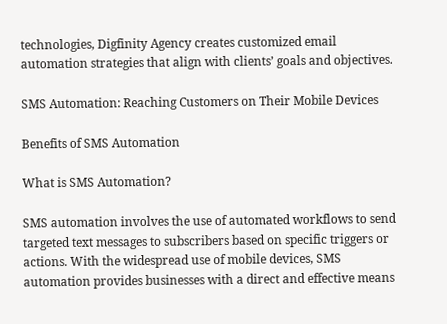technologies, Digfinity Agency creates customized email automation strategies that align with clients’ goals and objectives.

SMS Automation: Reaching Customers on Their Mobile Devices

Benefits of SMS Automation

What is SMS Automation?

SMS automation involves the use of automated workflows to send targeted text messages to subscribers based on specific triggers or actions. With the widespread use of mobile devices, SMS automation provides businesses with a direct and effective means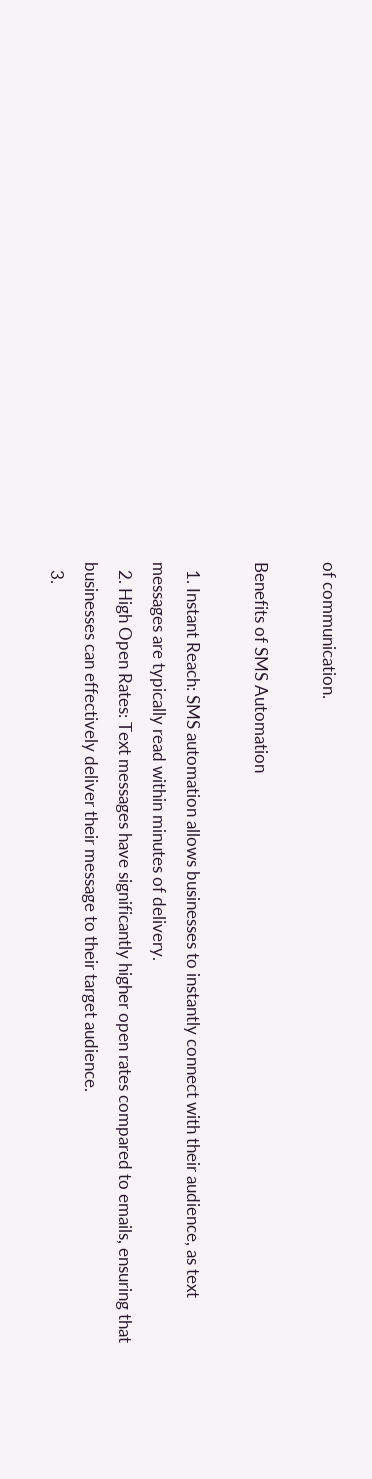of communication.

Benefits of SMS Automation

  1. Instant Reach: SMS automation allows businesses to instantly connect with their audience, as text messages are typically read within minutes of delivery.
  2. High Open Rates: Text messages have significantly higher open rates compared to emails, ensuring that businesses can effectively deliver their message to their target audience.
  3.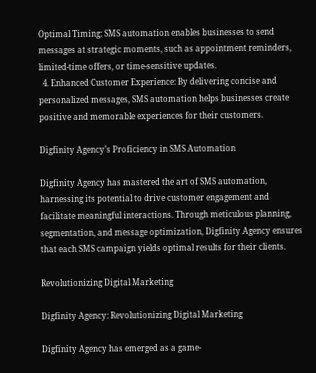Optimal Timing: SMS automation enables businesses to send messages at strategic moments, such as appointment reminders, limited-time offers, or time-sensitive updates.
  4. Enhanced Customer Experience: By delivering concise and personalized messages, SMS automation helps businesses create positive and memorable experiences for their customers.

Digfinity Agency’s Proficiency in SMS Automation

Digfinity Agency has mastered the art of SMS automation, harnessing its potential to drive customer engagement and facilitate meaningful interactions. Through meticulous planning, segmentation, and message optimization, Digfinity Agency ensures that each SMS campaign yields optimal results for their clients.

Revolutionizing Digital Marketing

Digfinity Agency: Revolutionizing Digital Marketing

Digfinity Agency has emerged as a game-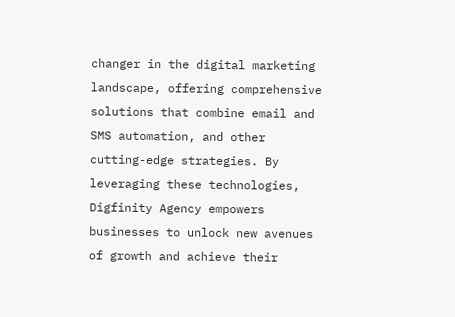changer in the digital marketing landscape, offering comprehensive solutions that combine email and SMS automation, and other cutting-edge strategies. By leveraging these technologies, Digfinity Agency empowers businesses to unlock new avenues of growth and achieve their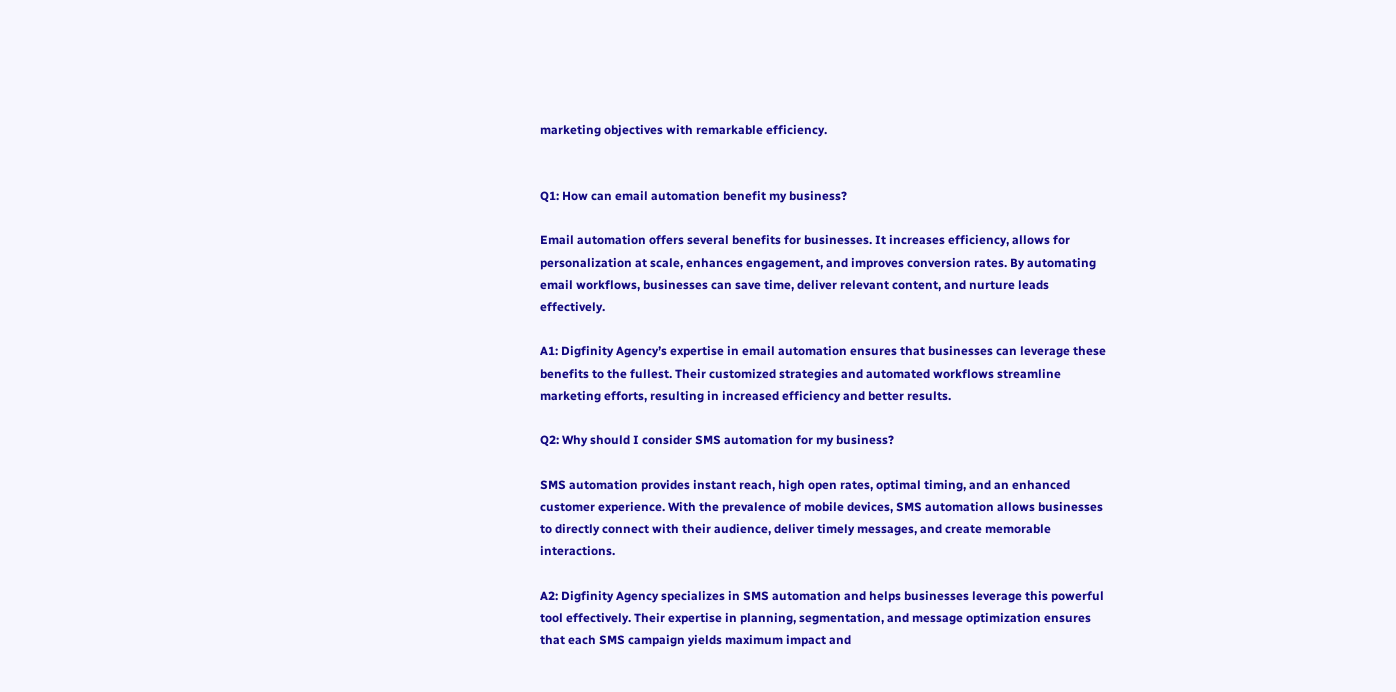marketing objectives with remarkable efficiency.


Q1: How can email automation benefit my business?

Email automation offers several benefits for businesses. It increases efficiency, allows for personalization at scale, enhances engagement, and improves conversion rates. By automating email workflows, businesses can save time, deliver relevant content, and nurture leads effectively.

A1: Digfinity Agency’s expertise in email automation ensures that businesses can leverage these benefits to the fullest. Their customized strategies and automated workflows streamline marketing efforts, resulting in increased efficiency and better results.

Q2: Why should I consider SMS automation for my business?

SMS automation provides instant reach, high open rates, optimal timing, and an enhanced customer experience. With the prevalence of mobile devices, SMS automation allows businesses to directly connect with their audience, deliver timely messages, and create memorable interactions.

A2: Digfinity Agency specializes in SMS automation and helps businesses leverage this powerful tool effectively. Their expertise in planning, segmentation, and message optimization ensures that each SMS campaign yields maximum impact and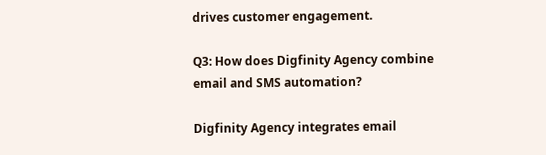drives customer engagement.

Q3: How does Digfinity Agency combine email and SMS automation?

Digfinity Agency integrates email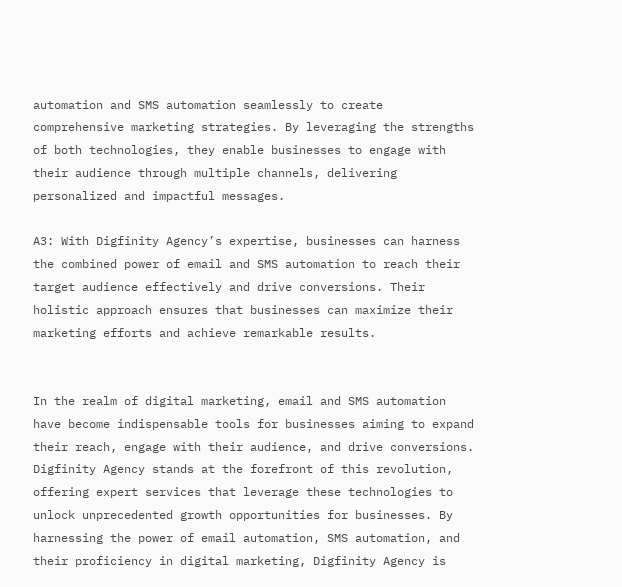automation and SMS automation seamlessly to create comprehensive marketing strategies. By leveraging the strengths of both technologies, they enable businesses to engage with their audience through multiple channels, delivering personalized and impactful messages.

A3: With Digfinity Agency’s expertise, businesses can harness the combined power of email and SMS automation to reach their target audience effectively and drive conversions. Their holistic approach ensures that businesses can maximize their marketing efforts and achieve remarkable results.


In the realm of digital marketing, email and SMS automation have become indispensable tools for businesses aiming to expand their reach, engage with their audience, and drive conversions. Digfinity Agency stands at the forefront of this revolution, offering expert services that leverage these technologies to unlock unprecedented growth opportunities for businesses. By harnessing the power of email automation, SMS automation, and their proficiency in digital marketing, Digfinity Agency is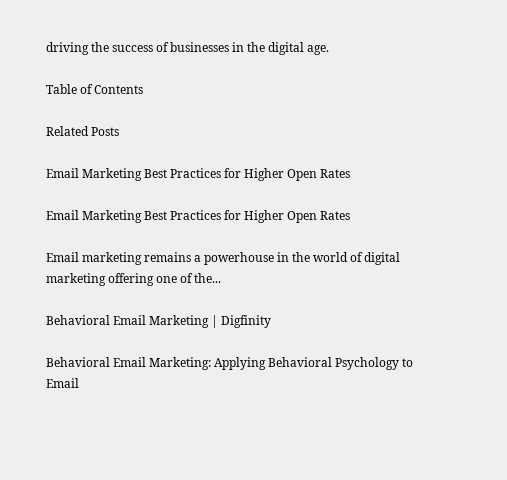driving the success of businesses in the digital age.

Table of Contents

Related Posts

Email Marketing Best Practices for Higher Open Rates

Email Marketing Best Practices for Higher Open Rates

Email marketing remains a powerhouse in the world of digital marketing offering one of the...

Behavioral Email Marketing | Digfinity

Behavioral Email Marketing: Applying Behavioral Psychology to Email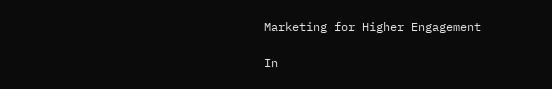Marketing for Higher Engagement

In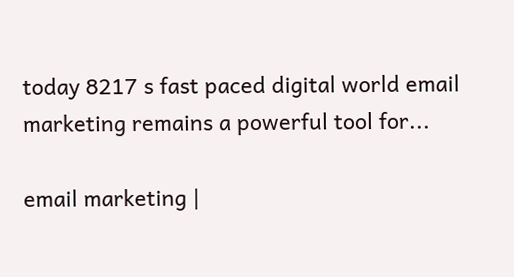today 8217 s fast paced digital world email marketing remains a powerful tool for...

email marketing |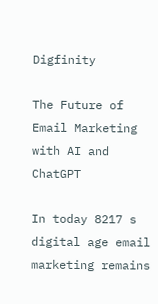Digfinity

The Future of Email Marketing with AI and ChatGPT

In today 8217 s digital age email marketing remains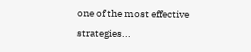one of the most effective strategies...